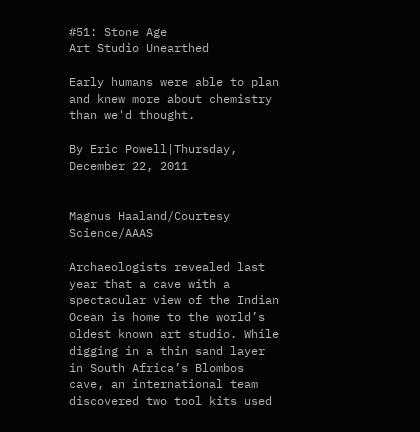#51: Stone Age
Art Studio Unearthed

Early humans were able to plan and knew more about chemistry than we'd thought.

By Eric Powell|Thursday, December 22, 2011


Magnus Haaland/Courtesy Science/AAAS

Archaeologists revealed last year that a cave with a spectacular view of the Indian Ocean is home to the world’s oldest known art studio. While digging in a thin sand layer in South Africa’s Blombos cave, an international team discovered two tool kits used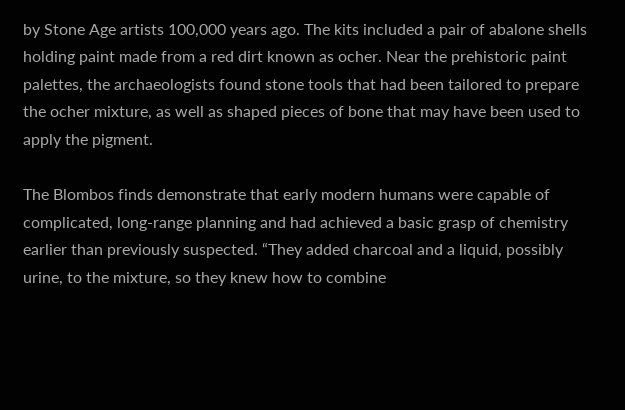by Stone Age artists 100,000 years ago. The kits included a pair of abalone shells holding paint made from a red dirt known as ocher. Near the prehistoric paint palettes, the archaeologists found stone tools that had been tailored to prepare the ocher mixture, as well as shaped pieces of bone that may have been used to apply the pigment.

The Blombos finds demonstrate that early modern humans were capable of complicated, long-range planning and had achieved a basic grasp of chemistry earlier than previously suspected. “They added charcoal and a liquid, possibly urine, to the mixture, so they knew how to combine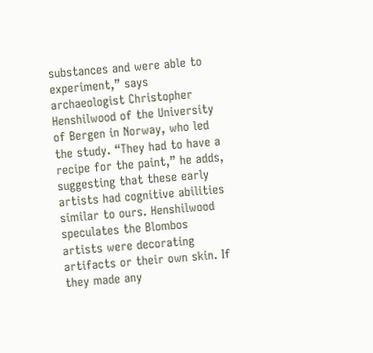substances and were able to experiment,” says archaeologist Christopher Henshilwood of the University of Bergen in Norway, who led the study. “They had to have a recipe for the paint,” he adds, suggesting that these early artists had cognitive abilities similar to ours. Henshilwood speculates the Blombos artists were decorating artifacts or their own skin. If they made any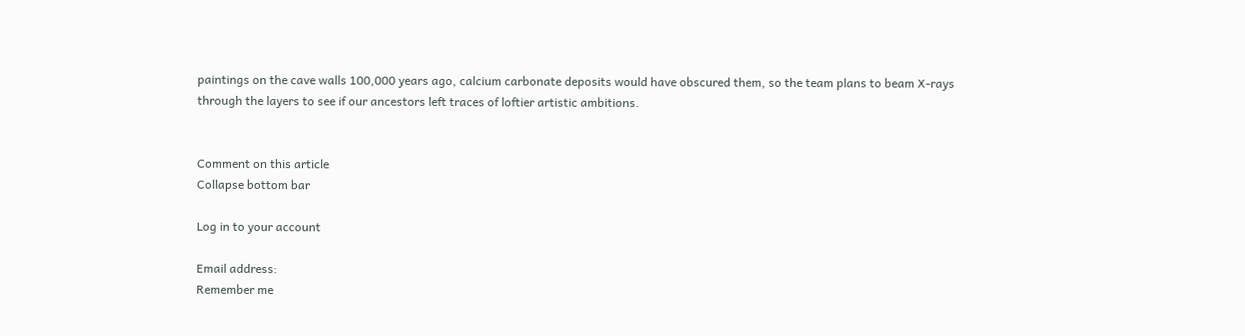paintings on the cave walls 100,000 years ago, calcium carbonate deposits would have obscured them, so the team plans to beam X-rays through the layers to see if our ancestors left traces of loftier artistic ambitions.


Comment on this article
Collapse bottom bar

Log in to your account

Email address:
Remember me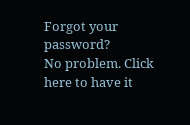Forgot your password?
No problem. Click here to have it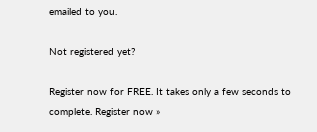emailed to you.

Not registered yet?

Register now for FREE. It takes only a few seconds to complete. Register now »